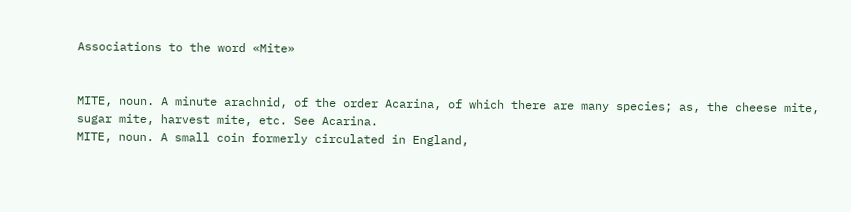Associations to the word «Mite»


MITE, noun. A minute arachnid, of the order Acarina, of which there are many species; as, the cheese mite, sugar mite, harvest mite, etc. See Acarina.
MITE, noun. A small coin formerly circulated in England,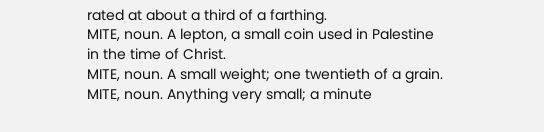rated at about a third of a farthing.
MITE, noun. A lepton, a small coin used in Palestine in the time of Christ.
MITE, noun. A small weight; one twentieth of a grain.
MITE, noun. Anything very small; a minute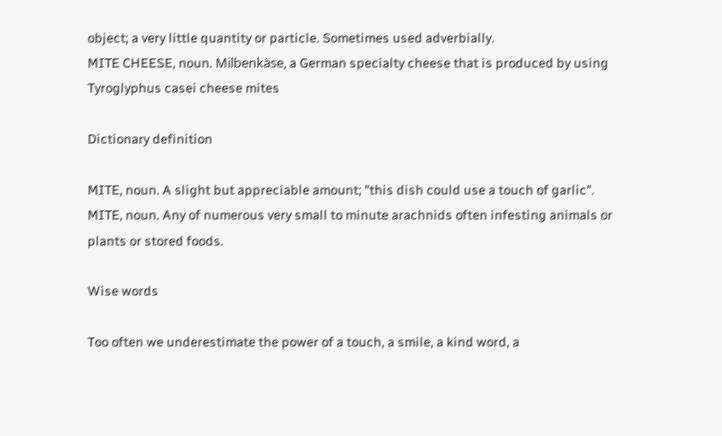object; a very little quantity or particle. Sometimes used adverbially.
MITE CHEESE, noun. Milbenkäse, a German specialty cheese that is produced by using Tyroglyphus casei cheese mites

Dictionary definition

MITE, noun. A slight but appreciable amount; "this dish could use a touch of garlic".
MITE, noun. Any of numerous very small to minute arachnids often infesting animals or plants or stored foods.

Wise words

Too often we underestimate the power of a touch, a smile, a kind word, a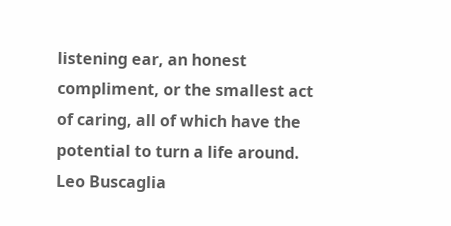listening ear, an honest compliment, or the smallest act of caring, all of which have the potential to turn a life around.
Leo Buscaglia